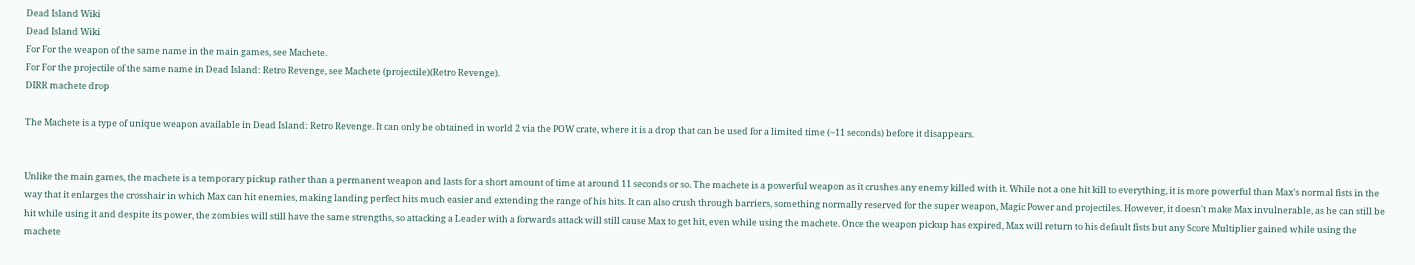Dead Island Wiki
Dead Island Wiki
For For the weapon of the same name in the main games, see Machete.
For For the projectile of the same name in Dead Island: Retro Revenge, see Machete (projectile)(Retro Revenge).
DIRR machete drop

The Machete is a type of unique weapon available in Dead Island: Retro Revenge. It can only be obtained in world 2 via the POW crate, where it is a drop that can be used for a limited time (~11 seconds) before it disappears.


Unlike the main games, the machete is a temporary pickup rather than a permanent weapon and lasts for a short amount of time at around 11 seconds or so. The machete is a powerful weapon as it crushes any enemy killed with it. While not a one hit kill to everything, it is more powerful than Max's normal fists in the way that it enlarges the crosshair in which Max can hit enemies, making landing perfect hits much easier and extending the range of his hits. It can also crush through barriers, something normally reserved for the super weapon, Magic Power and projectiles. However, it doesn't make Max invulnerable, as he can still be hit while using it and despite its power, the zombies will still have the same strengths, so attacking a Leader with a forwards attack will still cause Max to get hit, even while using the machete. Once the weapon pickup has expired, Max will return to his default fists but any Score Multiplier gained while using the machete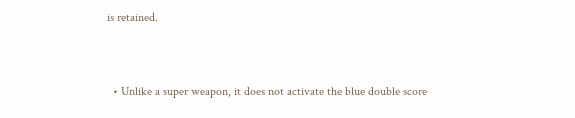is retained.


  • Unlike a super weapon, it does not activate the blue double score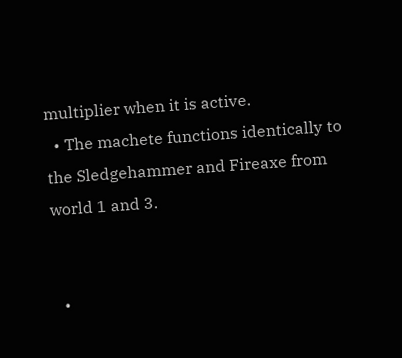multiplier when it is active.
  • The machete functions identically to the Sledgehammer and Fireaxe from world 1 and 3.


  •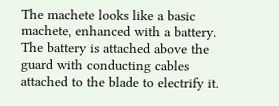The machete looks like a basic machete, enhanced with a battery. The battery is attached above the guard with conducting cables attached to the blade to electrify it.